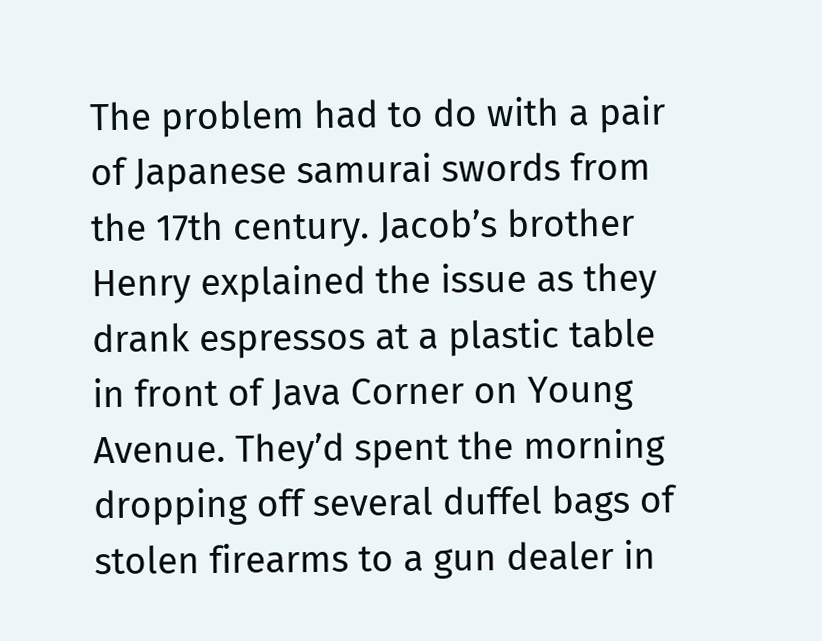The problem had to do with a pair of Japanese samurai swords from the 17th century. Jacob’s brother Henry explained the issue as they drank espressos at a plastic table in front of Java Corner on Young Avenue. They’d spent the morning dropping off several duffel bags of stolen firearms to a gun dealer in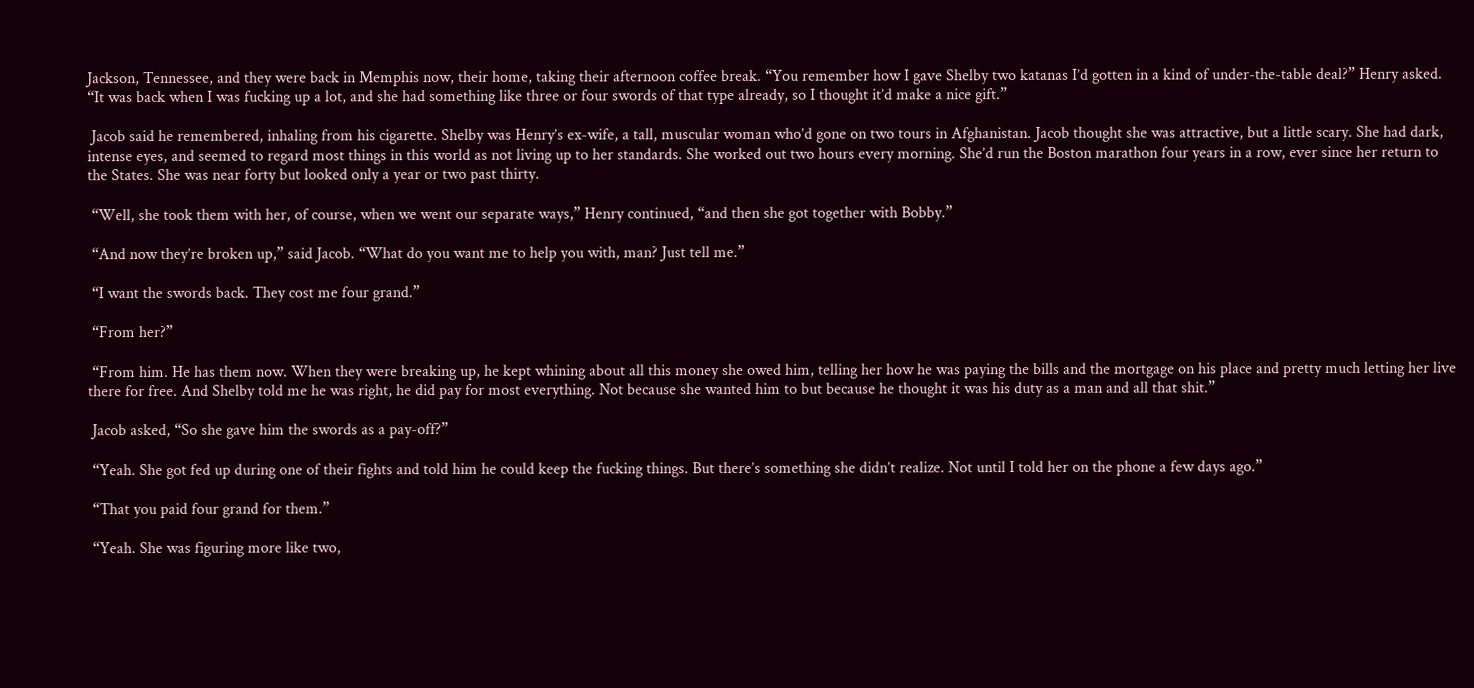Jackson, Tennessee, and they were back in Memphis now, their home, taking their afternoon coffee break. “You remember how I gave Shelby two katanas I’d gotten in a kind of under-the-table deal?” Henry asked. “It was back when I was fucking up a lot, and she had something like three or four swords of that type already, so I thought it’d make a nice gift.”

 Jacob said he remembered, inhaling from his cigarette. Shelby was Henry’s ex-wife, a tall, muscular woman who’d gone on two tours in Afghanistan. Jacob thought she was attractive, but a little scary. She had dark, intense eyes, and seemed to regard most things in this world as not living up to her standards. She worked out two hours every morning. She’d run the Boston marathon four years in a row, ever since her return to the States. She was near forty but looked only a year or two past thirty.

 “Well, she took them with her, of course, when we went our separate ways,” Henry continued, “and then she got together with Bobby.”

 “And now they’re broken up,” said Jacob. “What do you want me to help you with, man? Just tell me.”

 “I want the swords back. They cost me four grand.”

 “From her?”

 “From him. He has them now. When they were breaking up, he kept whining about all this money she owed him, telling her how he was paying the bills and the mortgage on his place and pretty much letting her live there for free. And Shelby told me he was right, he did pay for most everything. Not because she wanted him to but because he thought it was his duty as a man and all that shit.”

 Jacob asked, “So she gave him the swords as a pay-off?”

 “Yeah. She got fed up during one of their fights and told him he could keep the fucking things. But there’s something she didn’t realize. Not until I told her on the phone a few days ago.”

 “That you paid four grand for them.”

 “Yeah. She was figuring more like two,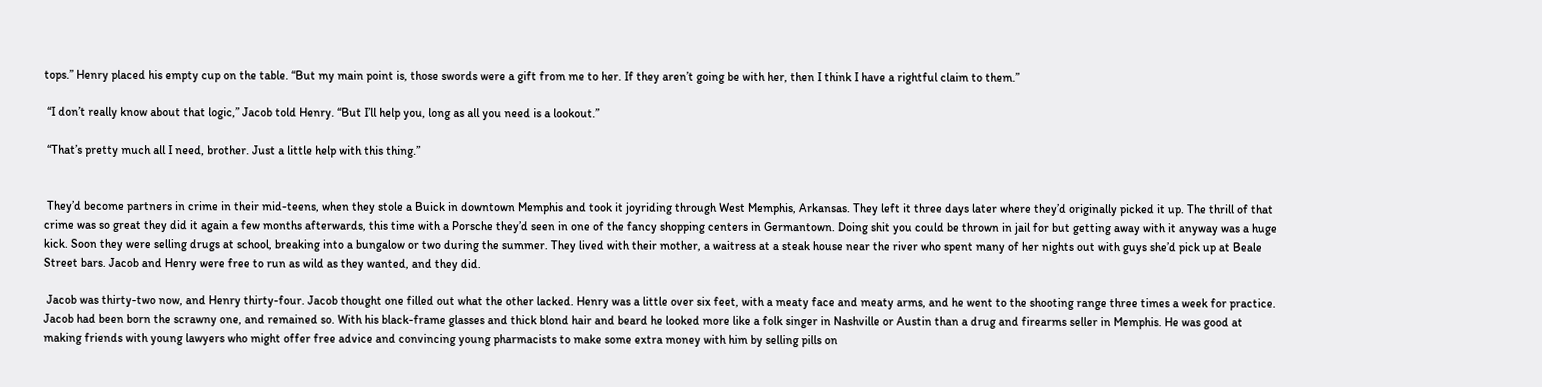tops.” Henry placed his empty cup on the table. “But my main point is, those swords were a gift from me to her. If they aren’t going be with her, then I think I have a rightful claim to them.”

 “I don’t really know about that logic,” Jacob told Henry. “But I’ll help you, long as all you need is a lookout.”

 “That’s pretty much all I need, brother. Just a little help with this thing.”


 They’d become partners in crime in their mid-teens, when they stole a Buick in downtown Memphis and took it joyriding through West Memphis, Arkansas. They left it three days later where they’d originally picked it up. The thrill of that crime was so great they did it again a few months afterwards, this time with a Porsche they’d seen in one of the fancy shopping centers in Germantown. Doing shit you could be thrown in jail for but getting away with it anyway was a huge kick. Soon they were selling drugs at school, breaking into a bungalow or two during the summer. They lived with their mother, a waitress at a steak house near the river who spent many of her nights out with guys she’d pick up at Beale Street bars. Jacob and Henry were free to run as wild as they wanted, and they did.

 Jacob was thirty-two now, and Henry thirty-four. Jacob thought one filled out what the other lacked. Henry was a little over six feet, with a meaty face and meaty arms, and he went to the shooting range three times a week for practice. Jacob had been born the scrawny one, and remained so. With his black-frame glasses and thick blond hair and beard he looked more like a folk singer in Nashville or Austin than a drug and firearms seller in Memphis. He was good at making friends with young lawyers who might offer free advice and convincing young pharmacists to make some extra money with him by selling pills on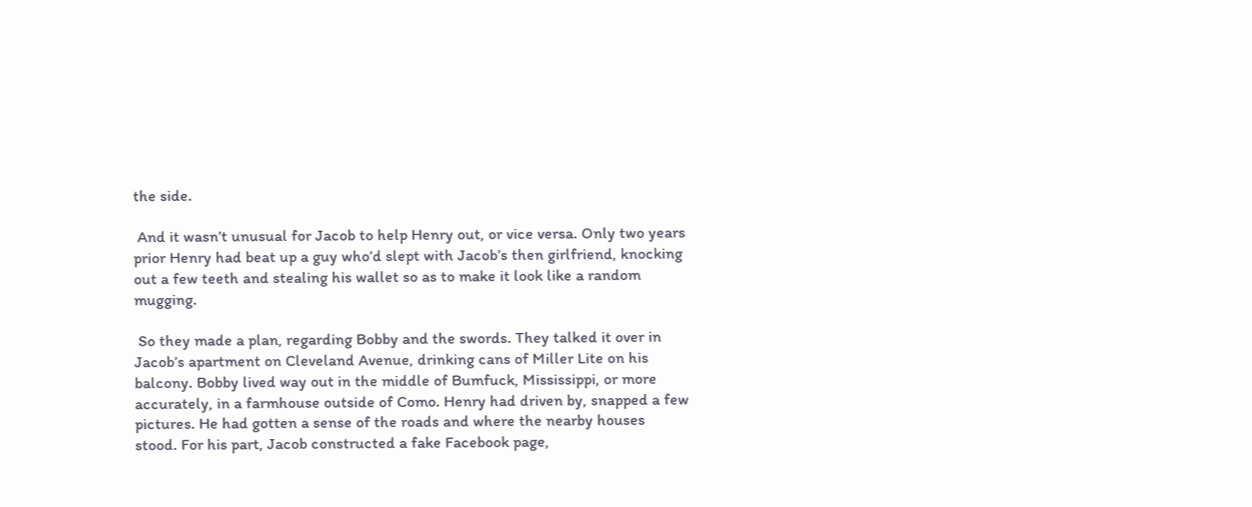the side.

 And it wasn’t unusual for Jacob to help Henry out, or vice versa. Only two years prior Henry had beat up a guy who’d slept with Jacob’s then girlfriend, knocking out a few teeth and stealing his wallet so as to make it look like a random mugging.

 So they made a plan, regarding Bobby and the swords. They talked it over in Jacob’s apartment on Cleveland Avenue, drinking cans of Miller Lite on his balcony. Bobby lived way out in the middle of Bumfuck, Mississippi, or more accurately, in a farmhouse outside of Como. Henry had driven by, snapped a few pictures. He had gotten a sense of the roads and where the nearby houses stood. For his part, Jacob constructed a fake Facebook page,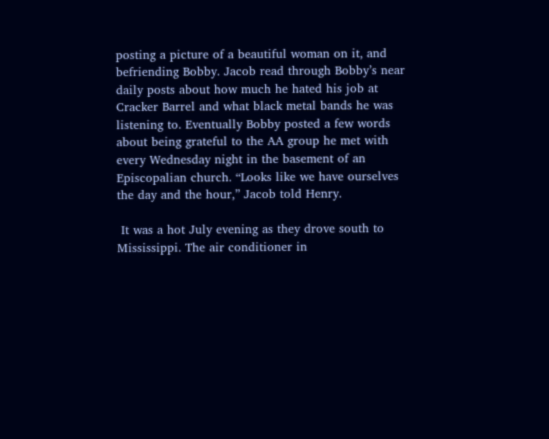posting a picture of a beautiful woman on it, and befriending Bobby. Jacob read through Bobby’s near daily posts about how much he hated his job at Cracker Barrel and what black metal bands he was listening to. Eventually Bobby posted a few words about being grateful to the AA group he met with every Wednesday night in the basement of an Episcopalian church. “Looks like we have ourselves the day and the hour,” Jacob told Henry.

 It was a hot July evening as they drove south to Mississippi. The air conditioner in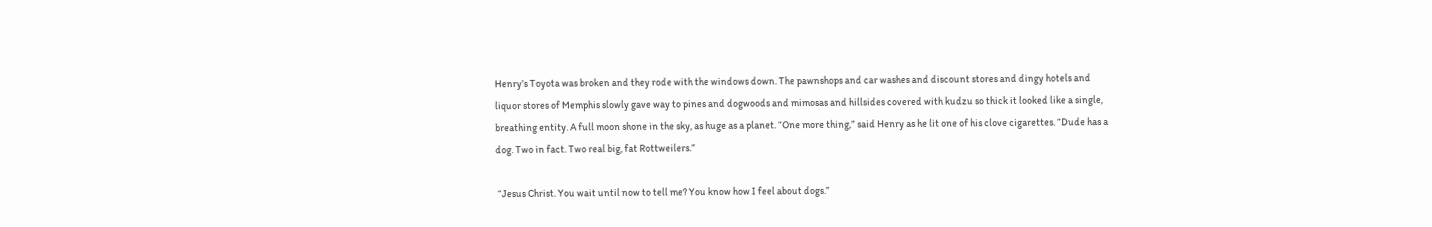Henry’s Toyota was broken and they rode with the windows down. The pawnshops and car washes and discount stores and dingy hotels and liquor stores of Memphis slowly gave way to pines and dogwoods and mimosas and hillsides covered with kudzu so thick it looked like a single, breathing entity. A full moon shone in the sky, as huge as a planet. “One more thing,” said Henry as he lit one of his clove cigarettes. “Dude has a dog. Two in fact. Two real big, fat Rottweilers.”

 “Jesus Christ. You wait until now to tell me? You know how I feel about dogs.”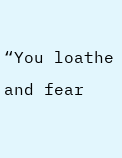“You loathe and fear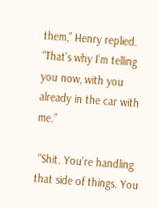them,” Henry replied. “That’s why I’m telling you now, with you already in the car with me.”

 “Shit. You’re handling that side of things. You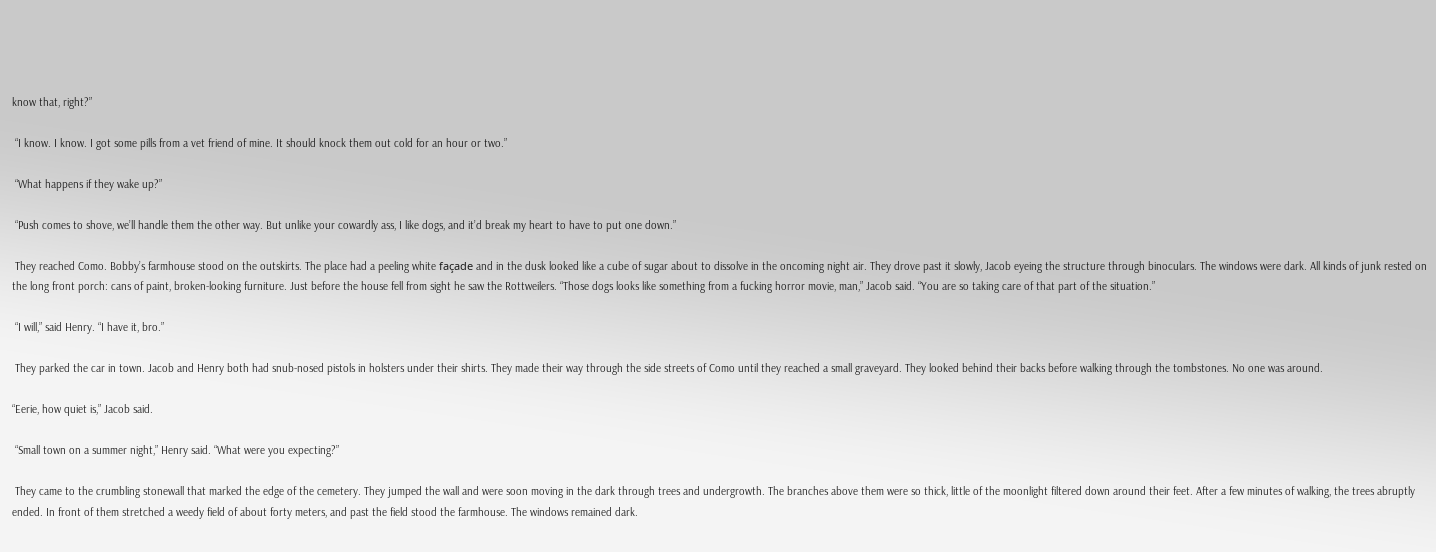know that, right?”

 “I know. I know. I got some pills from a vet friend of mine. It should knock them out cold for an hour or two.”

 “What happens if they wake up?”

 “Push comes to shove, we’ll handle them the other way. But unlike your cowardly ass, I like dogs, and it’d break my heart to have to put one down.”

 They reached Como. Bobby’s farmhouse stood on the outskirts. The place had a peeling white façade and in the dusk looked like a cube of sugar about to dissolve in the oncoming night air. They drove past it slowly, Jacob eyeing the structure through binoculars. The windows were dark. All kinds of junk rested on the long front porch: cans of paint, broken-looking furniture. Just before the house fell from sight he saw the Rottweilers. “Those dogs looks like something from a fucking horror movie, man,” Jacob said. “You are so taking care of that part of the situation.”

 “I will,” said Henry. “I have it, bro.”

 They parked the car in town. Jacob and Henry both had snub-nosed pistols in holsters under their shirts. They made their way through the side streets of Como until they reached a small graveyard. They looked behind their backs before walking through the tombstones. No one was around.

“Eerie, how quiet is,” Jacob said.

 “Small town on a summer night,” Henry said. “What were you expecting?”

 They came to the crumbling stonewall that marked the edge of the cemetery. They jumped the wall and were soon moving in the dark through trees and undergrowth. The branches above them were so thick, little of the moonlight filtered down around their feet. After a few minutes of walking, the trees abruptly ended. In front of them stretched a weedy field of about forty meters, and past the field stood the farmhouse. The windows remained dark.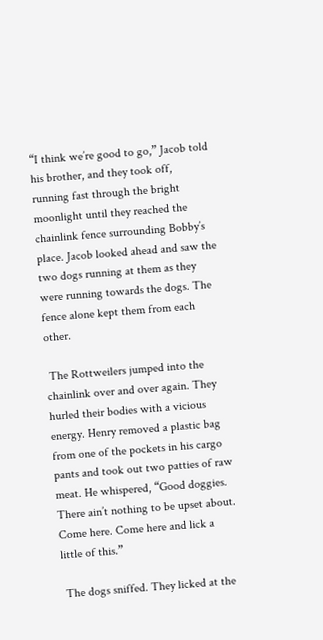“I think we’re good to go,” Jacob told his brother, and they took off, running fast through the bright moonlight until they reached the chainlink fence surrounding Bobby’s place. Jacob looked ahead and saw the two dogs running at them as they were running towards the dogs. The fence alone kept them from each other.

 The Rottweilers jumped into the chainlink over and over again. They hurled their bodies with a vicious energy. Henry removed a plastic bag from one of the pockets in his cargo pants and took out two patties of raw meat. He whispered, “Good doggies. There ain’t nothing to be upset about. Come here. Come here and lick a little of this.”

 The dogs sniffed. They licked at the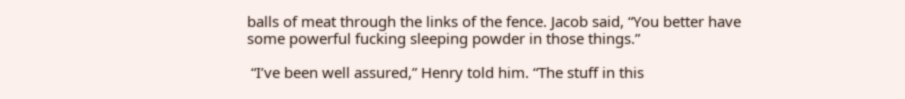balls of meat through the links of the fence. Jacob said, “You better have some powerful fucking sleeping powder in those things.”

 “I’ve been well assured,” Henry told him. “The stuff in this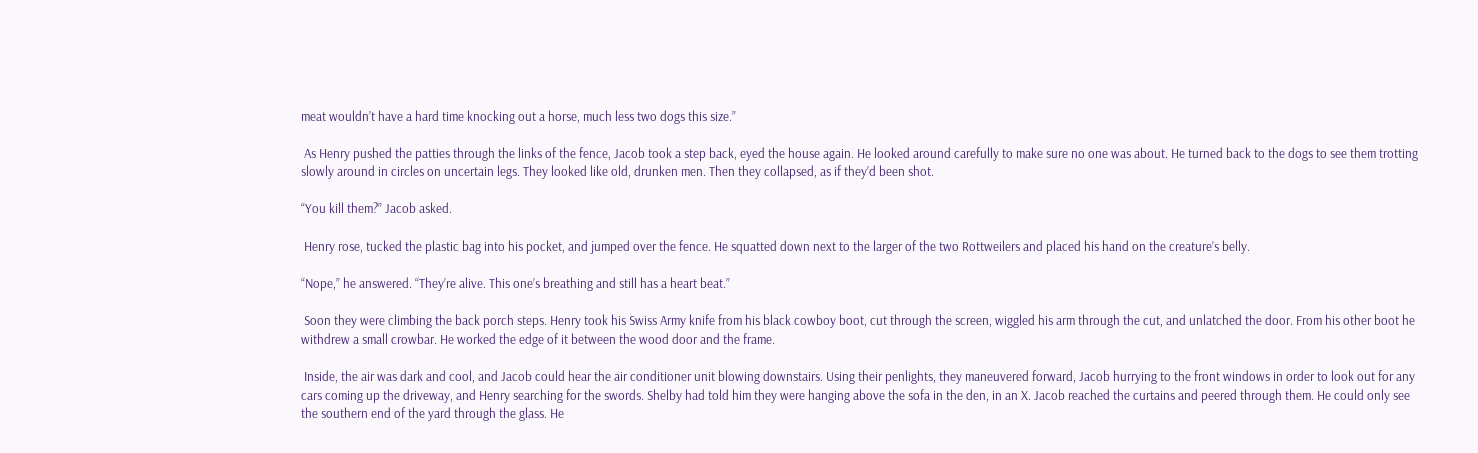meat wouldn’t have a hard time knocking out a horse, much less two dogs this size.”

 As Henry pushed the patties through the links of the fence, Jacob took a step back, eyed the house again. He looked around carefully to make sure no one was about. He turned back to the dogs to see them trotting slowly around in circles on uncertain legs. They looked like old, drunken men. Then they collapsed, as if they’d been shot.

“You kill them?” Jacob asked.

 Henry rose, tucked the plastic bag into his pocket, and jumped over the fence. He squatted down next to the larger of the two Rottweilers and placed his hand on the creature’s belly.

“Nope,” he answered. “They’re alive. This one’s breathing and still has a heart beat.”

 Soon they were climbing the back porch steps. Henry took his Swiss Army knife from his black cowboy boot, cut through the screen, wiggled his arm through the cut, and unlatched the door. From his other boot he withdrew a small crowbar. He worked the edge of it between the wood door and the frame.

 Inside, the air was dark and cool, and Jacob could hear the air conditioner unit blowing downstairs. Using their penlights, they maneuvered forward, Jacob hurrying to the front windows in order to look out for any cars coming up the driveway, and Henry searching for the swords. Shelby had told him they were hanging above the sofa in the den, in an X. Jacob reached the curtains and peered through them. He could only see the southern end of the yard through the glass. He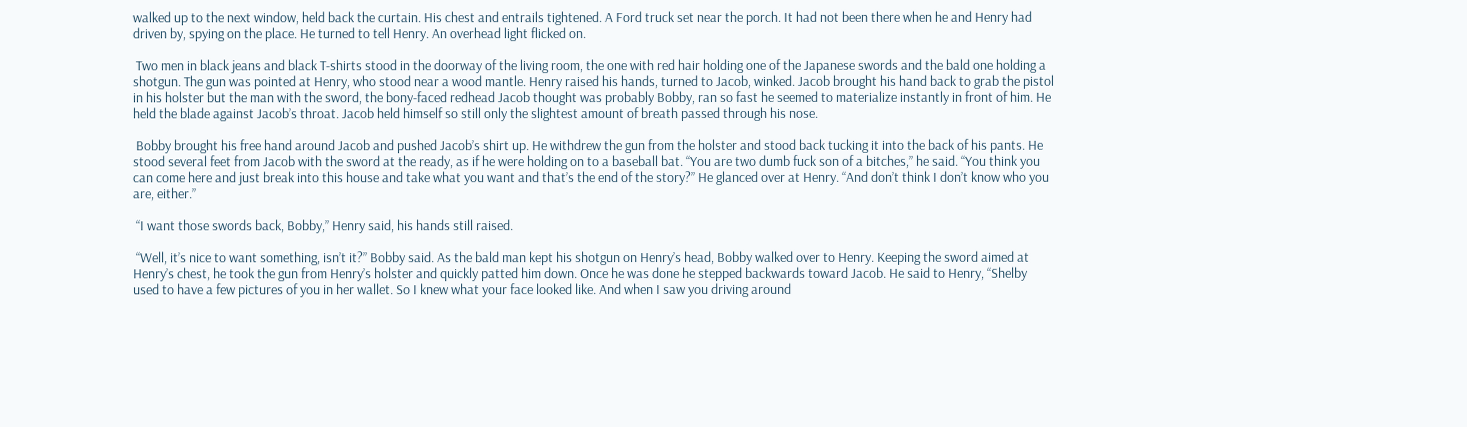walked up to the next window, held back the curtain. His chest and entrails tightened. A Ford truck set near the porch. It had not been there when he and Henry had driven by, spying on the place. He turned to tell Henry. An overhead light flicked on.

 Two men in black jeans and black T-shirts stood in the doorway of the living room, the one with red hair holding one of the Japanese swords and the bald one holding a shotgun. The gun was pointed at Henry, who stood near a wood mantle. Henry raised his hands, turned to Jacob, winked. Jacob brought his hand back to grab the pistol in his holster but the man with the sword, the bony-faced redhead Jacob thought was probably Bobby, ran so fast he seemed to materialize instantly in front of him. He held the blade against Jacob’s throat. Jacob held himself so still only the slightest amount of breath passed through his nose.

 Bobby brought his free hand around Jacob and pushed Jacob’s shirt up. He withdrew the gun from the holster and stood back tucking it into the back of his pants. He stood several feet from Jacob with the sword at the ready, as if he were holding on to a baseball bat. “You are two dumb fuck son of a bitches,” he said. “You think you can come here and just break into this house and take what you want and that’s the end of the story?” He glanced over at Henry. “And don’t think I don’t know who you are, either.”

 “I want those swords back, Bobby,” Henry said, his hands still raised.

 “Well, it’s nice to want something, isn’t it?” Bobby said. As the bald man kept his shotgun on Henry’s head, Bobby walked over to Henry. Keeping the sword aimed at Henry’s chest, he took the gun from Henry’s holster and quickly patted him down. Once he was done he stepped backwards toward Jacob. He said to Henry, “Shelby used to have a few pictures of you in her wallet. So I knew what your face looked like. And when I saw you driving around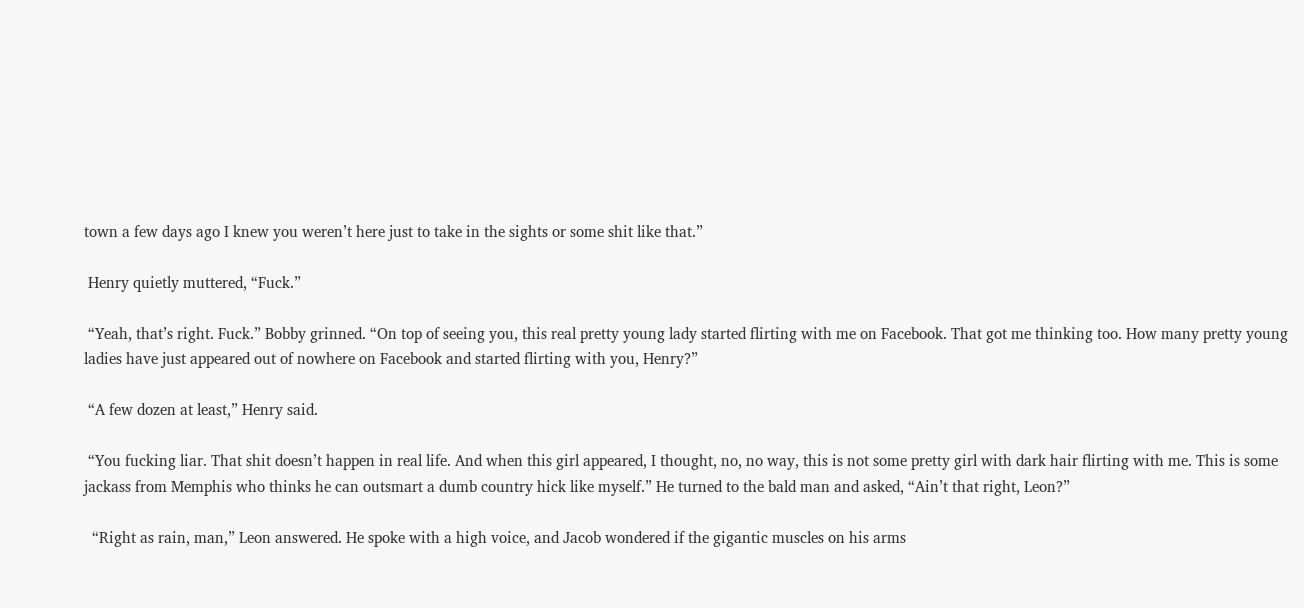town a few days ago I knew you weren’t here just to take in the sights or some shit like that.”

 Henry quietly muttered, “Fuck.”

 “Yeah, that’s right. Fuck.” Bobby grinned. “On top of seeing you, this real pretty young lady started flirting with me on Facebook. That got me thinking too. How many pretty young ladies have just appeared out of nowhere on Facebook and started flirting with you, Henry?”

 “A few dozen at least,” Henry said.

 “You fucking liar. That shit doesn’t happen in real life. And when this girl appeared, I thought, no, no way, this is not some pretty girl with dark hair flirting with me. This is some jackass from Memphis who thinks he can outsmart a dumb country hick like myself.” He turned to the bald man and asked, “Ain’t that right, Leon?”

  “Right as rain, man,” Leon answered. He spoke with a high voice, and Jacob wondered if the gigantic muscles on his arms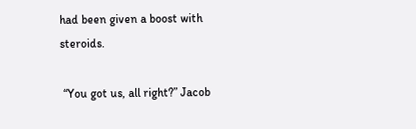had been given a boost with steroids.

 “You got us, all right?” Jacob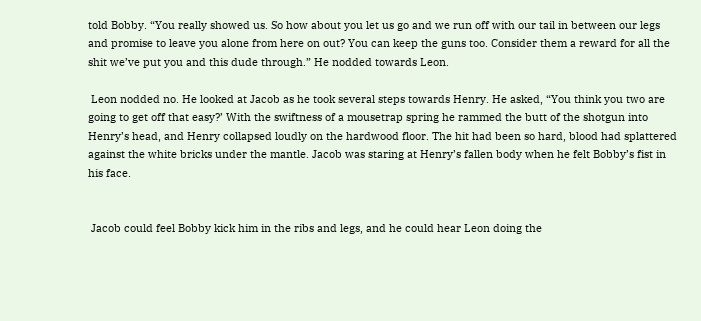told Bobby. “You really showed us. So how about you let us go and we run off with our tail in between our legs and promise to leave you alone from here on out? You can keep the guns too. Consider them a reward for all the shit we’ve put you and this dude through.” He nodded towards Leon.

 Leon nodded no. He looked at Jacob as he took several steps towards Henry. He asked, “You think you two are going to get off that easy?’ With the swiftness of a mousetrap spring he rammed the butt of the shotgun into Henry’s head, and Henry collapsed loudly on the hardwood floor. The hit had been so hard, blood had splattered against the white bricks under the mantle. Jacob was staring at Henry’s fallen body when he felt Bobby’s fist in his face.


 Jacob could feel Bobby kick him in the ribs and legs, and he could hear Leon doing the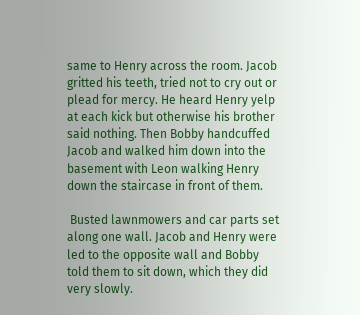same to Henry across the room. Jacob gritted his teeth, tried not to cry out or plead for mercy. He heard Henry yelp at each kick but otherwise his brother said nothing. Then Bobby handcuffed Jacob and walked him down into the basement with Leon walking Henry down the staircase in front of them.

 Busted lawnmowers and car parts set along one wall. Jacob and Henry were led to the opposite wall and Bobby told them to sit down, which they did very slowly.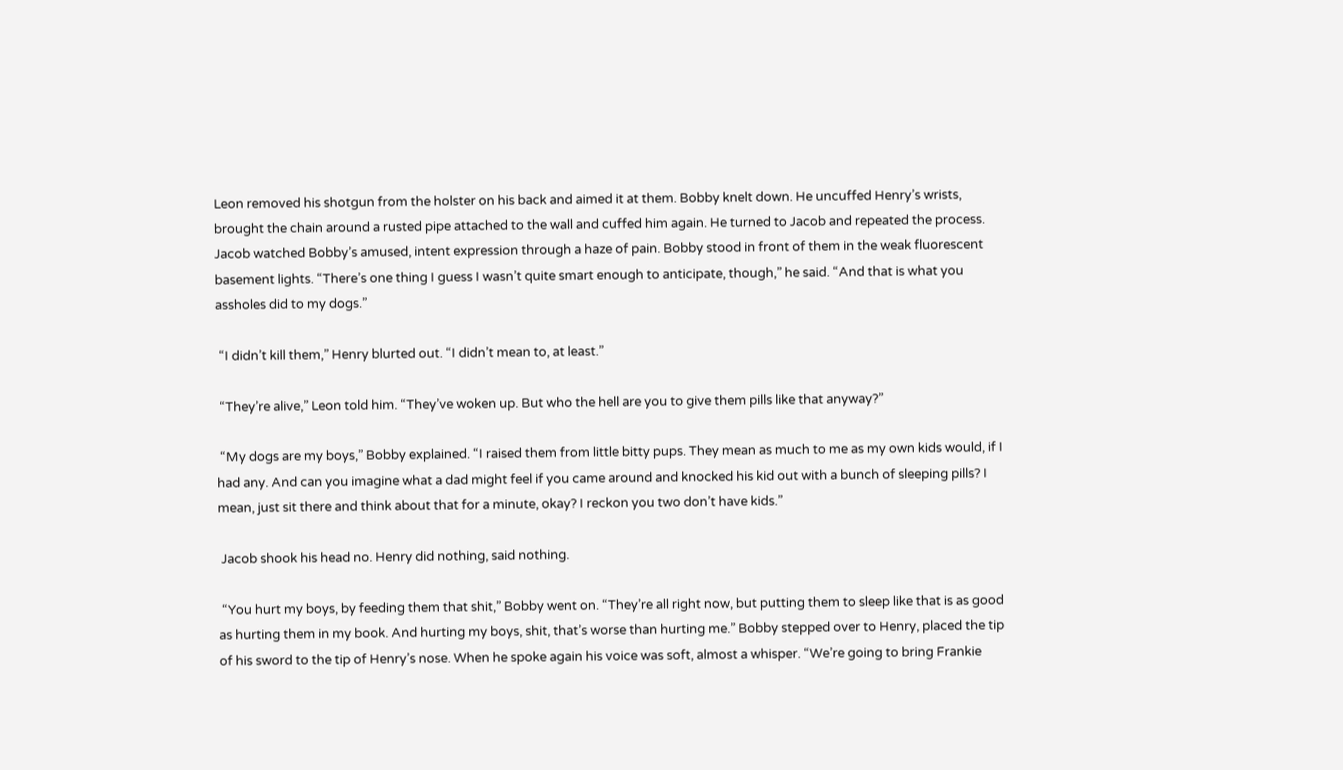Leon removed his shotgun from the holster on his back and aimed it at them. Bobby knelt down. He uncuffed Henry’s wrists, brought the chain around a rusted pipe attached to the wall and cuffed him again. He turned to Jacob and repeated the process. Jacob watched Bobby’s amused, intent expression through a haze of pain. Bobby stood in front of them in the weak fluorescent basement lights. “There’s one thing I guess I wasn’t quite smart enough to anticipate, though,” he said. “And that is what you assholes did to my dogs.”

 “I didn’t kill them,” Henry blurted out. “I didn’t mean to, at least.”

 “They’re alive,” Leon told him. “They’ve woken up. But who the hell are you to give them pills like that anyway?”

 “My dogs are my boys,” Bobby explained. “I raised them from little bitty pups. They mean as much to me as my own kids would, if I had any. And can you imagine what a dad might feel if you came around and knocked his kid out with a bunch of sleeping pills? I mean, just sit there and think about that for a minute, okay? I reckon you two don’t have kids.”

 Jacob shook his head no. Henry did nothing, said nothing.

 “You hurt my boys, by feeding them that shit,” Bobby went on. “They’re all right now, but putting them to sleep like that is as good as hurting them in my book. And hurting my boys, shit, that’s worse than hurting me.” Bobby stepped over to Henry, placed the tip of his sword to the tip of Henry’s nose. When he spoke again his voice was soft, almost a whisper. “We’re going to bring Frankie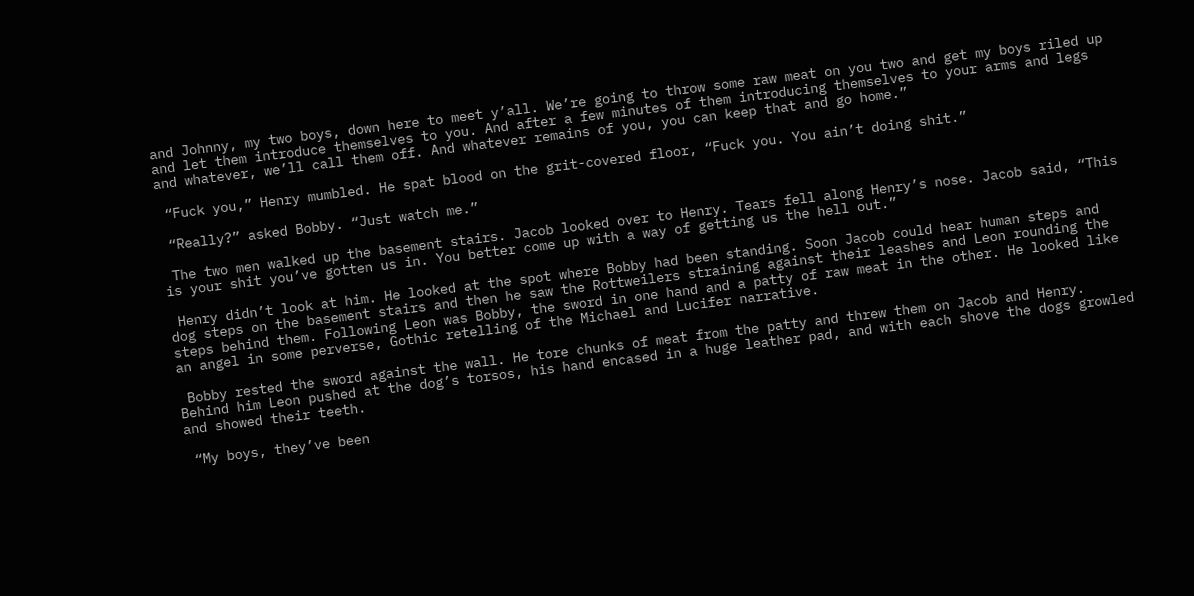and Johnny, my two boys, down here to meet y’all. We’re going to throw some raw meat on you two and get my boys riled up and let them introduce themselves to you. And after a few minutes of them introducing themselves to your arms and legs and whatever, we’ll call them off. And whatever remains of you, you can keep that and go home.”

 “Fuck you,” Henry mumbled. He spat blood on the grit-covered floor, “Fuck you. You ain’t doing shit.”

 “Really?” asked Bobby. “Just watch me.”

 The two men walked up the basement stairs. Jacob looked over to Henry. Tears fell along Henry’s nose. Jacob said, “This is your shit you’ve gotten us in. You better come up with a way of getting us the hell out.”

 Henry didn’t look at him. He looked at the spot where Bobby had been standing. Soon Jacob could hear human steps and dog steps on the basement stairs and then he saw the Rottweilers straining against their leashes and Leon rounding the steps behind them. Following Leon was Bobby, the sword in one hand and a patty of raw meat in the other. He looked like an angel in some perverse, Gothic retelling of the Michael and Lucifer narrative.

 Bobby rested the sword against the wall. He tore chunks of meat from the patty and threw them on Jacob and Henry. Behind him Leon pushed at the dog’s torsos, his hand encased in a huge leather pad, and with each shove the dogs growled and showed their teeth.

 “My boys, they’ve been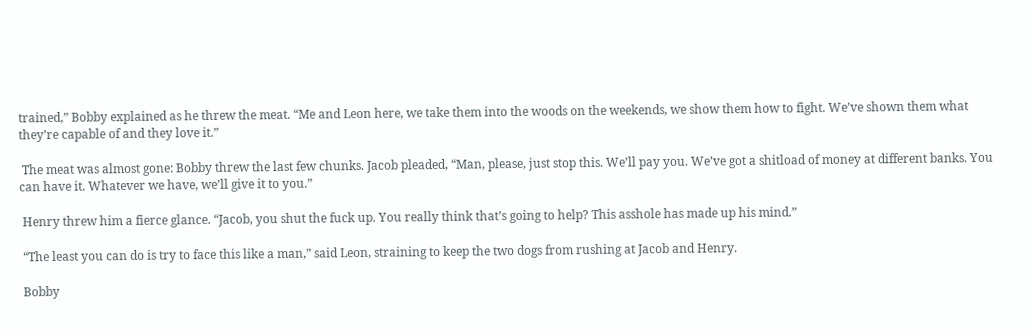trained,” Bobby explained as he threw the meat. “Me and Leon here, we take them into the woods on the weekends, we show them how to fight. We’ve shown them what they’re capable of and they love it.”

 The meat was almost gone: Bobby threw the last few chunks. Jacob pleaded, “Man, please, just stop this. We’ll pay you. We’ve got a shitload of money at different banks. You can have it. Whatever we have, we’ll give it to you.”

 Henry threw him a fierce glance. “Jacob, you shut the fuck up. You really think that’s going to help? This asshole has made up his mind.”

 “The least you can do is try to face this like a man,” said Leon, straining to keep the two dogs from rushing at Jacob and Henry.

 Bobby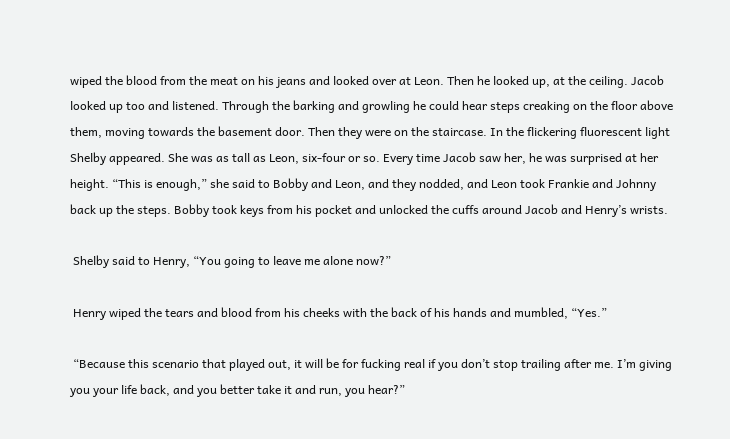wiped the blood from the meat on his jeans and looked over at Leon. Then he looked up, at the ceiling. Jacob looked up too and listened. Through the barking and growling he could hear steps creaking on the floor above them, moving towards the basement door. Then they were on the staircase. In the flickering fluorescent light Shelby appeared. She was as tall as Leon, six-four or so. Every time Jacob saw her, he was surprised at her height. “This is enough,” she said to Bobby and Leon, and they nodded, and Leon took Frankie and Johnny back up the steps. Bobby took keys from his pocket and unlocked the cuffs around Jacob and Henry’s wrists.

 Shelby said to Henry, “You going to leave me alone now?”

 Henry wiped the tears and blood from his cheeks with the back of his hands and mumbled, “Yes.”

 “Because this scenario that played out, it will be for fucking real if you don’t stop trailing after me. I’m giving you your life back, and you better take it and run, you hear?”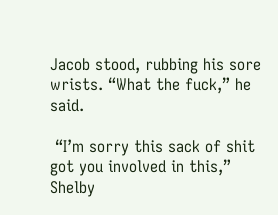Jacob stood, rubbing his sore wrists. “What the fuck,” he said.

 “I’m sorry this sack of shit got you involved in this,” Shelby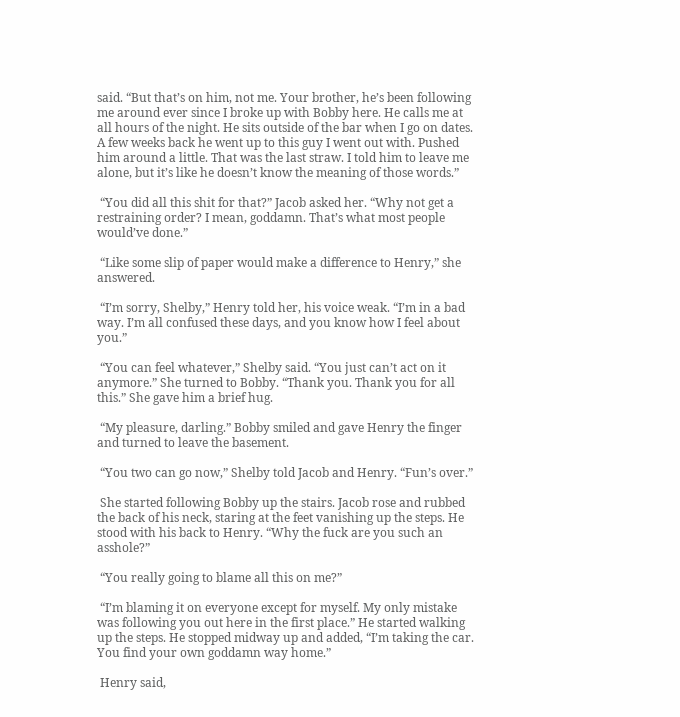said. “But that’s on him, not me. Your brother, he’s been following me around ever since I broke up with Bobby here. He calls me at all hours of the night. He sits outside of the bar when I go on dates. A few weeks back he went up to this guy I went out with. Pushed him around a little. That was the last straw. I told him to leave me alone, but it’s like he doesn’t know the meaning of those words.”

 “You did all this shit for that?” Jacob asked her. “Why not get a restraining order? I mean, goddamn. That’s what most people would’ve done.”

 “Like some slip of paper would make a difference to Henry,” she answered.

 “I’m sorry, Shelby,” Henry told her, his voice weak. “I’m in a bad way. I’m all confused these days, and you know how I feel about you.”

 “You can feel whatever,” Shelby said. “You just can’t act on it anymore.” She turned to Bobby. “Thank you. Thank you for all this.” She gave him a brief hug.

 “My pleasure, darling.” Bobby smiled and gave Henry the finger and turned to leave the basement.

 “You two can go now,” Shelby told Jacob and Henry. “Fun’s over.”

 She started following Bobby up the stairs. Jacob rose and rubbed the back of his neck, staring at the feet vanishing up the steps. He stood with his back to Henry. “Why the fuck are you such an asshole?”

 “You really going to blame all this on me?”

 “I’m blaming it on everyone except for myself. My only mistake was following you out here in the first place.” He started walking up the steps. He stopped midway up and added, “I’m taking the car. You find your own goddamn way home.”

 Henry said,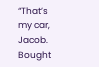“That’s my car, Jacob. Bought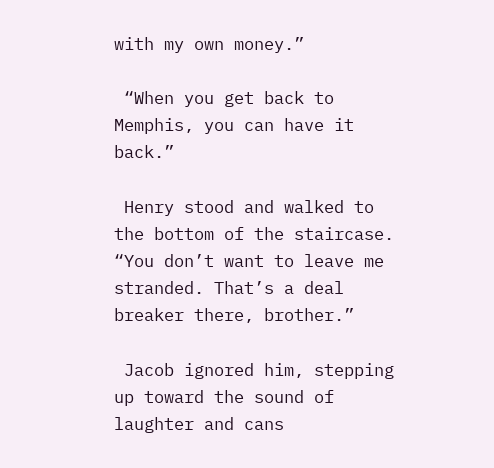with my own money.”

 “When you get back to Memphis, you can have it back.”

 Henry stood and walked to the bottom of the staircase. “You don’t want to leave me stranded. That’s a deal breaker there, brother.”

 Jacob ignored him, stepping up toward the sound of laughter and cans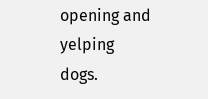opening and yelping dogs.